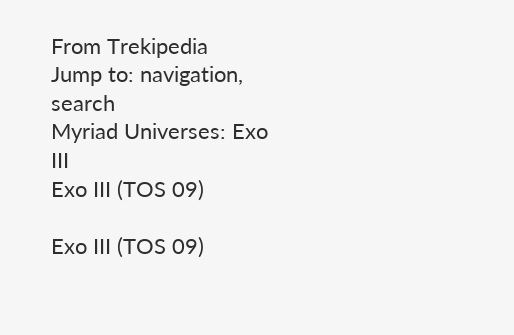From Trekipedia
Jump to: navigation, search
Myriad Universes: Exo III
Exo III (TOS 09)

Exo III (TOS 09)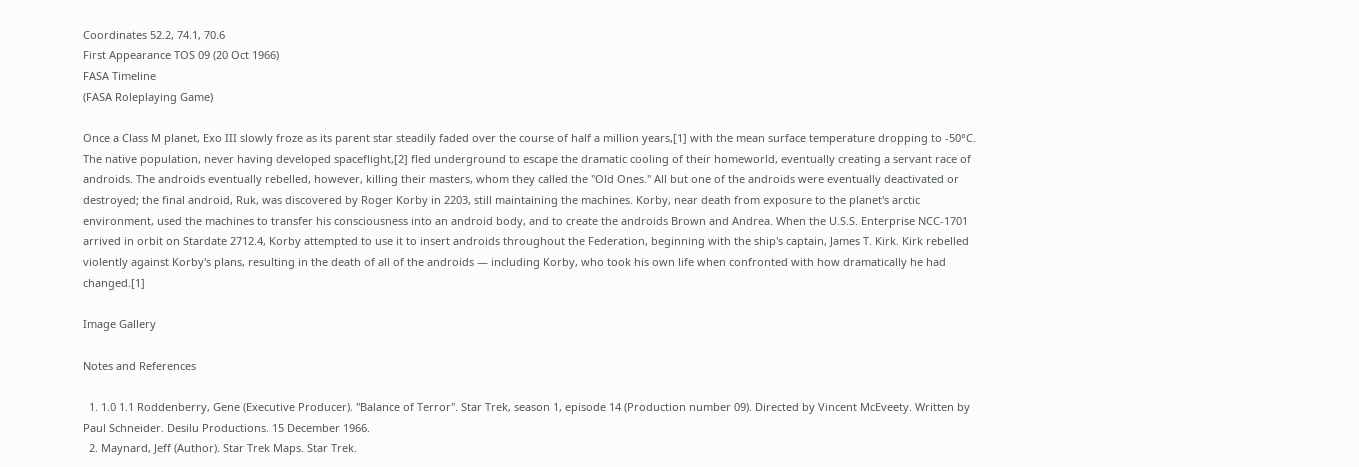Coordinates 52.2, 74.1, 70.6
First Appearance TOS 09 (20 Oct 1966)
FASA Timeline
(FASA Roleplaying Game)

Once a Class M planet, Exo III slowly froze as its parent star steadily faded over the course of half a million years,[1] with the mean surface temperature dropping to -50°C. The native population, never having developed spaceflight,[2] fled underground to escape the dramatic cooling of their homeworld, eventually creating a servant race of androids. The androids eventually rebelled, however, killing their masters, whom they called the "Old Ones." All but one of the androids were eventually deactivated or destroyed; the final android, Ruk, was discovered by Roger Korby in 2203, still maintaining the machines. Korby, near death from exposure to the planet's arctic environment, used the machines to transfer his consciousness into an android body, and to create the androids Brown and Andrea. When the U.S.S. Enterprise NCC-1701 arrived in orbit on Stardate 2712.4, Korby attempted to use it to insert androids throughout the Federation, beginning with the ship's captain, James T. Kirk. Kirk rebelled violently against Korby's plans, resulting in the death of all of the androids — including Korby, who took his own life when confronted with how dramatically he had changed.[1]

Image Gallery

Notes and References

  1. 1.0 1.1 Roddenberry, Gene (Executive Producer). "Balance of Terror". Star Trek, season 1, episode 14 (Production number 09). Directed by Vincent McEveety. Written by Paul Schneider. Desilu Productions. 15 December 1966.
  2. Maynard, Jeff (Author). Star Trek Maps. Star Trek.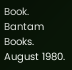Book. Bantam Books. August 1980.